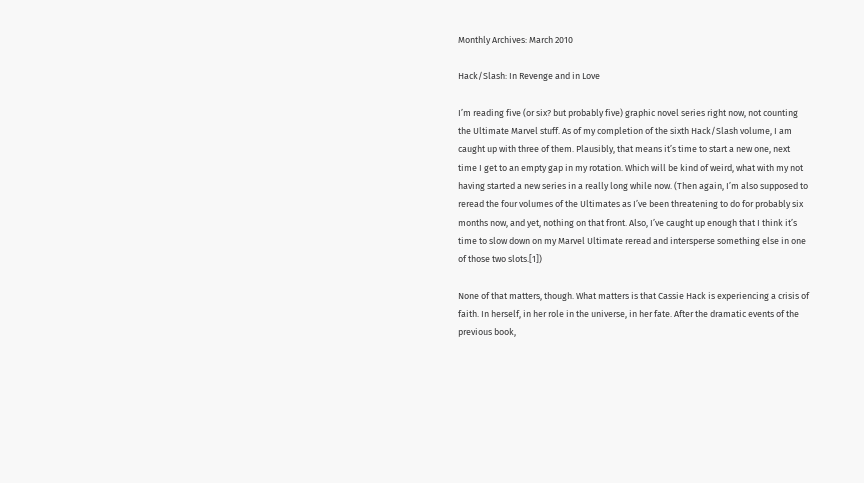Monthly Archives: March 2010

Hack/Slash: In Revenge and in Love

I’m reading five (or six? but probably five) graphic novel series right now, not counting the Ultimate Marvel stuff. As of my completion of the sixth Hack/Slash volume, I am caught up with three of them. Plausibly, that means it’s time to start a new one, next time I get to an empty gap in my rotation. Which will be kind of weird, what with my not having started a new series in a really long while now. (Then again, I’m also supposed to reread the four volumes of the Ultimates as I’ve been threatening to do for probably six months now, and yet, nothing on that front. Also, I’ve caught up enough that I think it’s time to slow down on my Marvel Ultimate reread and intersperse something else in one of those two slots.[1])

None of that matters, though. What matters is that Cassie Hack is experiencing a crisis of faith. In herself, in her role in the universe, in her fate. After the dramatic events of the previous book,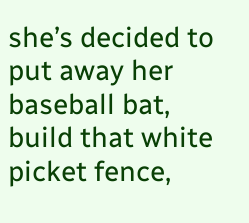she’s decided to put away her baseball bat, build that white picket fence,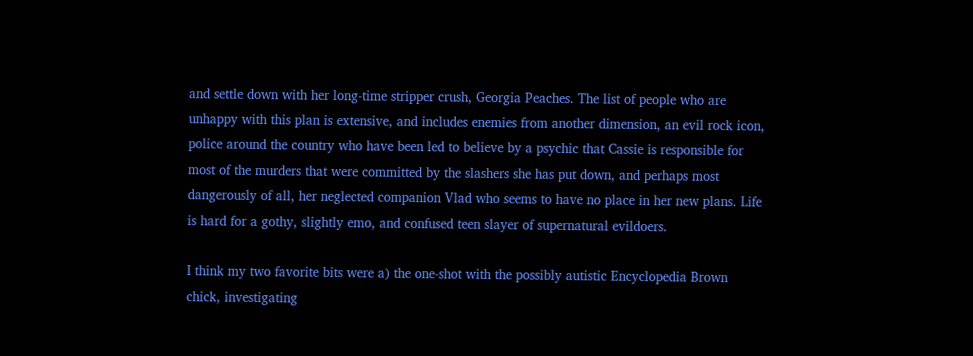and settle down with her long-time stripper crush, Georgia Peaches. The list of people who are unhappy with this plan is extensive, and includes enemies from another dimension, an evil rock icon, police around the country who have been led to believe by a psychic that Cassie is responsible for most of the murders that were committed by the slashers she has put down, and perhaps most dangerously of all, her neglected companion Vlad who seems to have no place in her new plans. Life is hard for a gothy, slightly emo, and confused teen slayer of supernatural evildoers.

I think my two favorite bits were a) the one-shot with the possibly autistic Encyclopedia Brown chick, investigating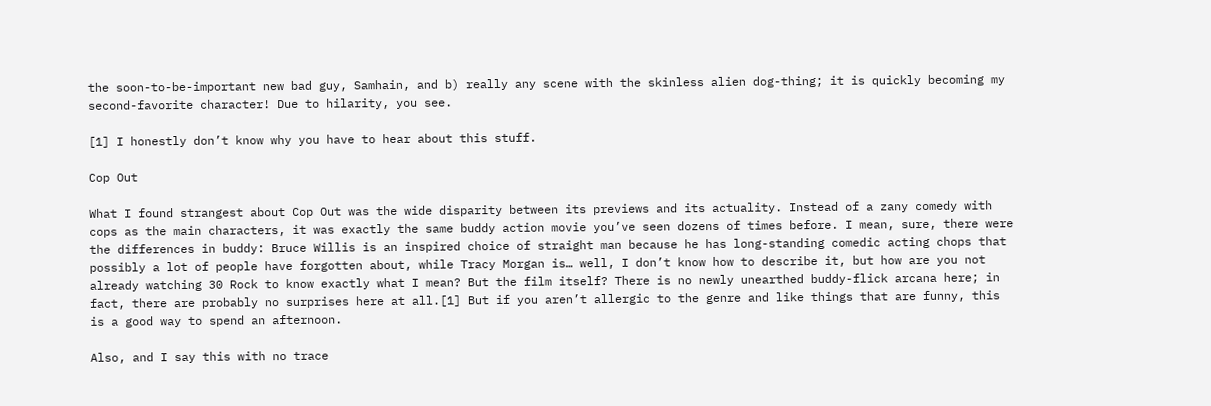the soon-to-be-important new bad guy, Samhain, and b) really any scene with the skinless alien dog-thing; it is quickly becoming my second-favorite character! Due to hilarity, you see.

[1] I honestly don’t know why you have to hear about this stuff.

Cop Out

What I found strangest about Cop Out was the wide disparity between its previews and its actuality. Instead of a zany comedy with cops as the main characters, it was exactly the same buddy action movie you’ve seen dozens of times before. I mean, sure, there were the differences in buddy: Bruce Willis is an inspired choice of straight man because he has long-standing comedic acting chops that possibly a lot of people have forgotten about, while Tracy Morgan is… well, I don’t know how to describe it, but how are you not already watching 30 Rock to know exactly what I mean? But the film itself? There is no newly unearthed buddy-flick arcana here; in fact, there are probably no surprises here at all.[1] But if you aren’t allergic to the genre and like things that are funny, this is a good way to spend an afternoon.

Also, and I say this with no trace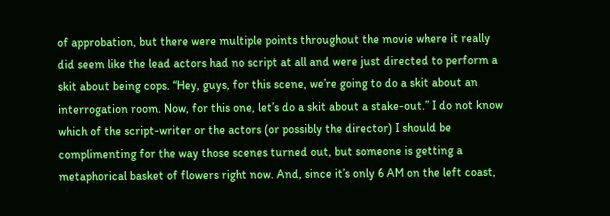of approbation, but there were multiple points throughout the movie where it really did seem like the lead actors had no script at all and were just directed to perform a skit about being cops. “Hey, guys, for this scene, we’re going to do a skit about an interrogation room. Now, for this one, let’s do a skit about a stake-out.” I do not know which of the script-writer or the actors (or possibly the director) I should be complimenting for the way those scenes turned out, but someone is getting a metaphorical basket of flowers right now. And, since it’s only 6 AM on the left coast,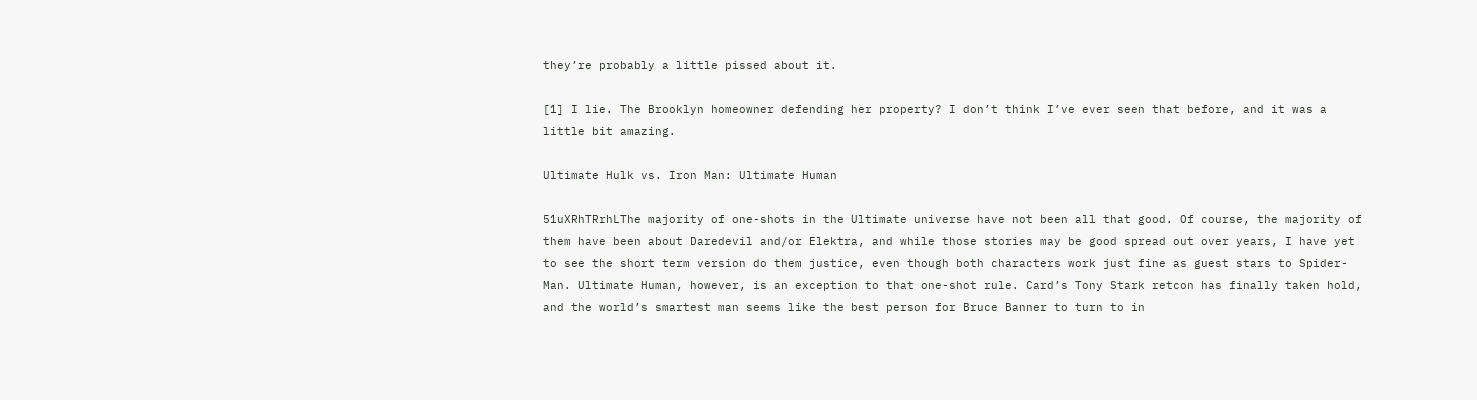they’re probably a little pissed about it.

[1] I lie. The Brooklyn homeowner defending her property? I don’t think I’ve ever seen that before, and it was a little bit amazing.

Ultimate Hulk vs. Iron Man: Ultimate Human

51uXRhTRrhLThe majority of one-shots in the Ultimate universe have not been all that good. Of course, the majority of them have been about Daredevil and/or Elektra, and while those stories may be good spread out over years, I have yet to see the short term version do them justice, even though both characters work just fine as guest stars to Spider-Man. Ultimate Human, however, is an exception to that one-shot rule. Card’s Tony Stark retcon has finally taken hold, and the world’s smartest man seems like the best person for Bruce Banner to turn to in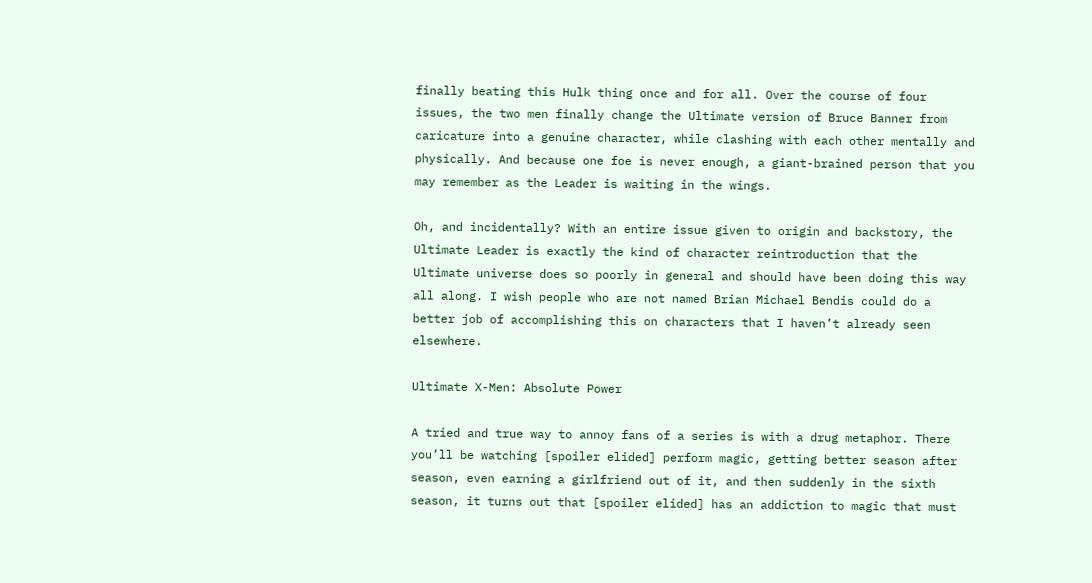finally beating this Hulk thing once and for all. Over the course of four issues, the two men finally change the Ultimate version of Bruce Banner from caricature into a genuine character, while clashing with each other mentally and physically. And because one foe is never enough, a giant-brained person that you may remember as the Leader is waiting in the wings.

Oh, and incidentally? With an entire issue given to origin and backstory, the Ultimate Leader is exactly the kind of character reintroduction that the Ultimate universe does so poorly in general and should have been doing this way all along. I wish people who are not named Brian Michael Bendis could do a better job of accomplishing this on characters that I haven’t already seen elsewhere.

Ultimate X-Men: Absolute Power

A tried and true way to annoy fans of a series is with a drug metaphor. There you’ll be watching [spoiler elided] perform magic, getting better season after season, even earning a girlfriend out of it, and then suddenly in the sixth season, it turns out that [spoiler elided] has an addiction to magic that must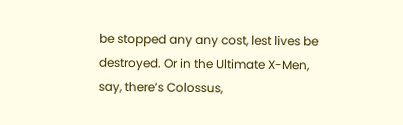be stopped any any cost, lest lives be destroyed. Or in the Ultimate X-Men, say, there’s Colossus,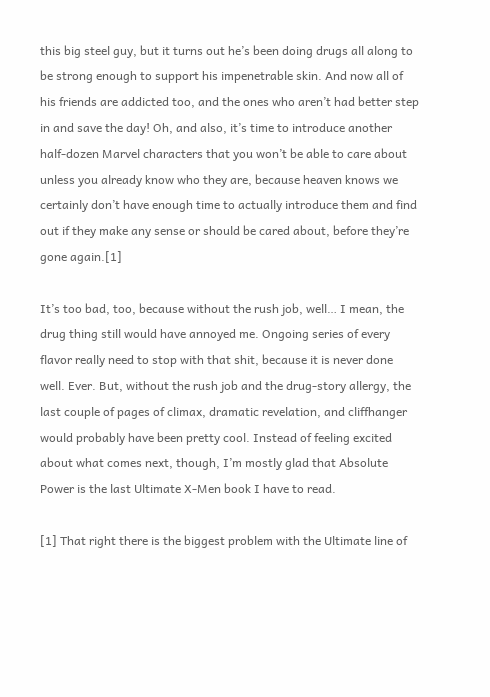this big steel guy, but it turns out he’s been doing drugs all along to be strong enough to support his impenetrable skin. And now all of his friends are addicted too, and the ones who aren’t had better step in and save the day! Oh, and also, it’s time to introduce another half-dozen Marvel characters that you won’t be able to care about unless you already know who they are, because heaven knows we certainly don’t have enough time to actually introduce them and find out if they make any sense or should be cared about, before they’re gone again.[1]

It’s too bad, too, because without the rush job, well… I mean, the drug thing still would have annoyed me. Ongoing series of every flavor really need to stop with that shit, because it is never done well. Ever. But, without the rush job and the drug-story allergy, the last couple of pages of climax, dramatic revelation, and cliffhanger would probably have been pretty cool. Instead of feeling excited about what comes next, though, I’m mostly glad that Absolute Power is the last Ultimate X-Men book I have to read.

[1] That right there is the biggest problem with the Ultimate line of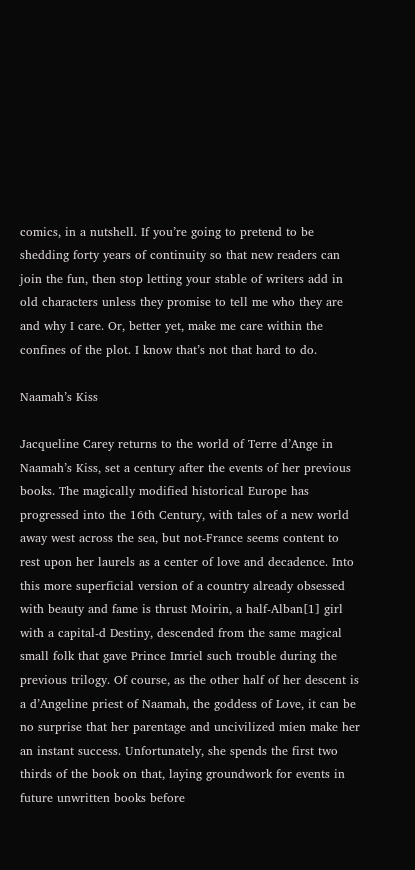comics, in a nutshell. If you’re going to pretend to be shedding forty years of continuity so that new readers can join the fun, then stop letting your stable of writers add in old characters unless they promise to tell me who they are and why I care. Or, better yet, make me care within the confines of the plot. I know that’s not that hard to do.

Naamah’s Kiss

Jacqueline Carey returns to the world of Terre d’Ange in Naamah’s Kiss, set a century after the events of her previous books. The magically modified historical Europe has progressed into the 16th Century, with tales of a new world away west across the sea, but not-France seems content to rest upon her laurels as a center of love and decadence. Into this more superficial version of a country already obsessed with beauty and fame is thrust Moirin, a half-Alban[1] girl with a capital-d Destiny, descended from the same magical small folk that gave Prince Imriel such trouble during the previous trilogy. Of course, as the other half of her descent is a d’Angeline priest of Naamah, the goddess of Love, it can be no surprise that her parentage and uncivilized mien make her an instant success. Unfortunately, she spends the first two thirds of the book on that, laying groundwork for events in future unwritten books before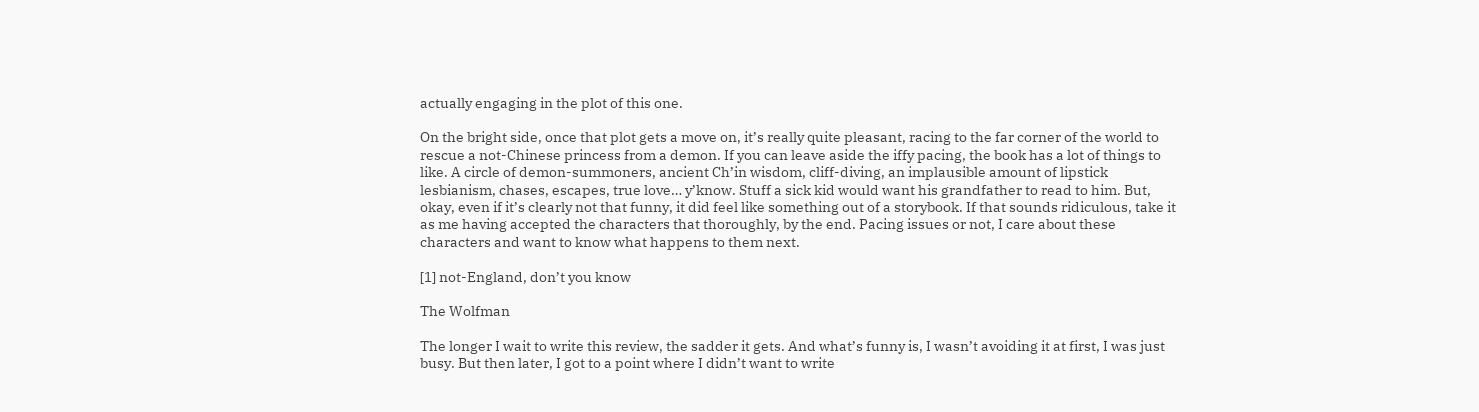actually engaging in the plot of this one.

On the bright side, once that plot gets a move on, it’s really quite pleasant, racing to the far corner of the world to rescue a not-Chinese princess from a demon. If you can leave aside the iffy pacing, the book has a lot of things to like. A circle of demon-summoners, ancient Ch’in wisdom, cliff-diving, an implausible amount of lipstick lesbianism, chases, escapes, true love… y’know. Stuff a sick kid would want his grandfather to read to him. But, okay, even if it’s clearly not that funny, it did feel like something out of a storybook. If that sounds ridiculous, take it as me having accepted the characters that thoroughly, by the end. Pacing issues or not, I care about these characters and want to know what happens to them next.

[1] not-England, don’t you know

The Wolfman

The longer I wait to write this review, the sadder it gets. And what’s funny is, I wasn’t avoiding it at first, I was just busy. But then later, I got to a point where I didn’t want to write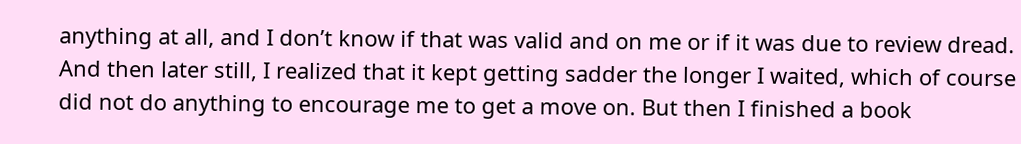anything at all, and I don’t know if that was valid and on me or if it was due to review dread. And then later still, I realized that it kept getting sadder the longer I waited, which of course did not do anything to encourage me to get a move on. But then I finished a book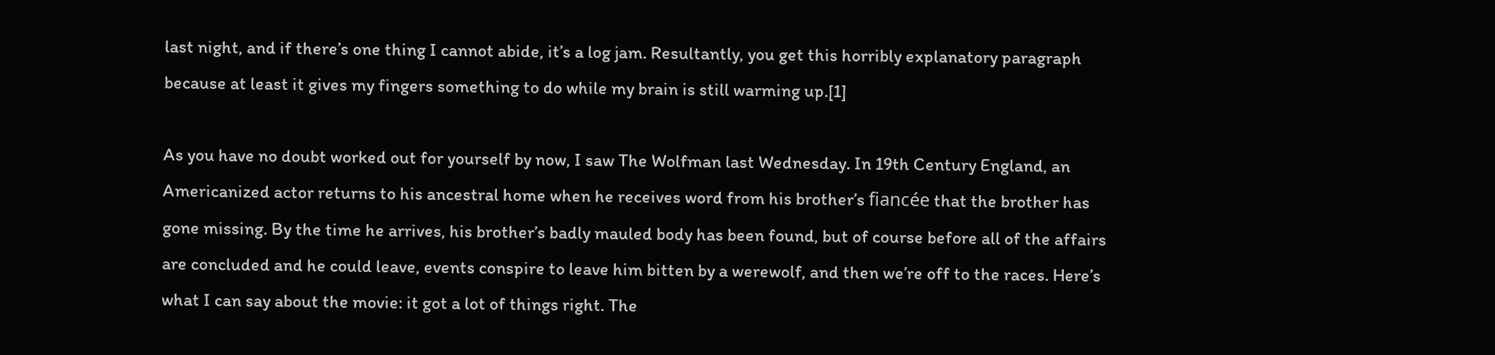last night, and if there’s one thing I cannot abide, it’s a log jam. Resultantly, you get this horribly explanatory paragraph because at least it gives my fingers something to do while my brain is still warming up.[1]

As you have no doubt worked out for yourself by now, I saw The Wolfman last Wednesday. In 19th Century England, an Americanized actor returns to his ancestral home when he receives word from his brother’s fiancée that the brother has gone missing. By the time he arrives, his brother’s badly mauled body has been found, but of course before all of the affairs are concluded and he could leave, events conspire to leave him bitten by a werewolf, and then we’re off to the races. Here’s what I can say about the movie: it got a lot of things right. The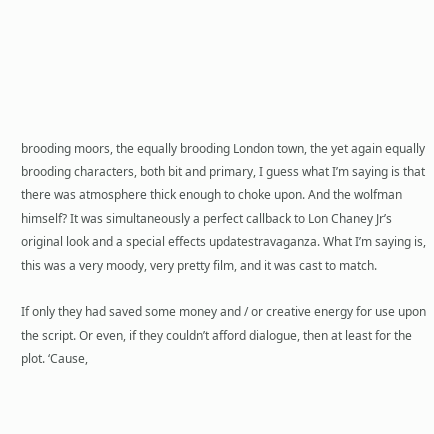brooding moors, the equally brooding London town, the yet again equally brooding characters, both bit and primary, I guess what I’m saying is that there was atmosphere thick enough to choke upon. And the wolfman himself? It was simultaneously a perfect callback to Lon Chaney Jr’s original look and a special effects updatestravaganza. What I’m saying is, this was a very moody, very pretty film, and it was cast to match.

If only they had saved some money and / or creative energy for use upon the script. Or even, if they couldn’t afford dialogue, then at least for the plot. ‘Cause,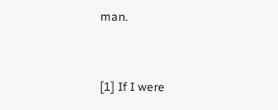man.


[1] If I were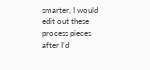smarter, I would edit out these process pieces after I’d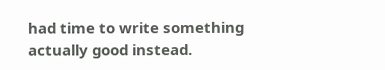had time to write something actually good instead.